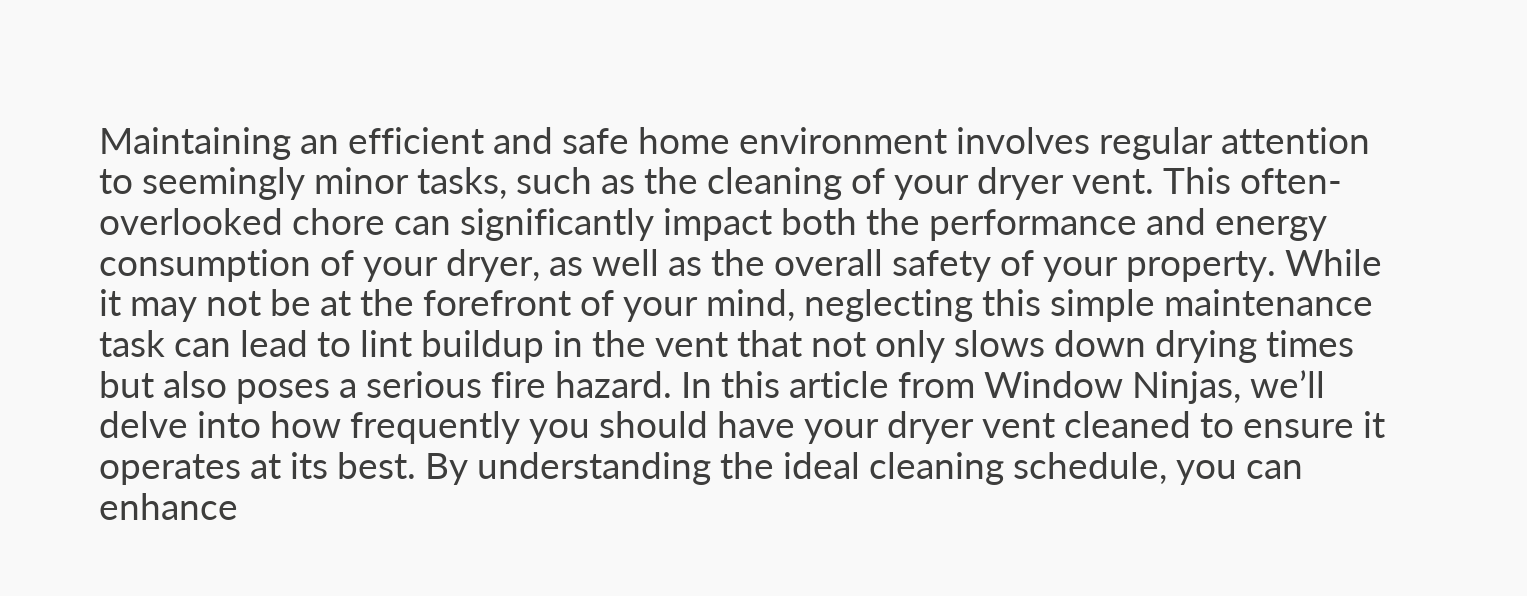Maintaining an efficient and safe home environment involves regular attention to seemingly minor tasks, such as the cleaning of your dryer vent. This often-overlooked chore can significantly impact both the performance and energy consumption of your dryer, as well as the overall safety of your property. While it may not be at the forefront of your mind, neglecting this simple maintenance task can lead to lint buildup in the vent that not only slows down drying times but also poses a serious fire hazard. In this article from Window Ninjas, we’ll delve into how frequently you should have your dryer vent cleaned to ensure it operates at its best. By understanding the ideal cleaning schedule, you can enhance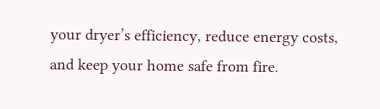your dryer’s efficiency, reduce energy costs, and keep your home safe from fire.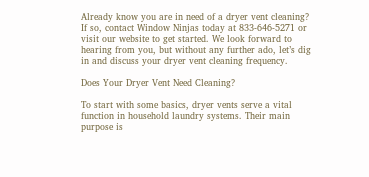Already know you are in need of a dryer vent cleaning? If so, contact Window Ninjas today at 833-646-5271 or visit our website to get started. We look forward to hearing from you, but without any further ado, let’s dig in and discuss your dryer vent cleaning frequency.

Does Your Dryer Vent Need Cleaning?

To start with some basics, dryer vents serve a vital function in household laundry systems. Their main purpose is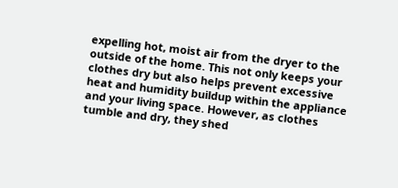expelling hot, moist air from the dryer to the outside of the home. This not only keeps your clothes dry but also helps prevent excessive heat and humidity buildup within the appliance and your living space. However, as clothes tumble and dry, they shed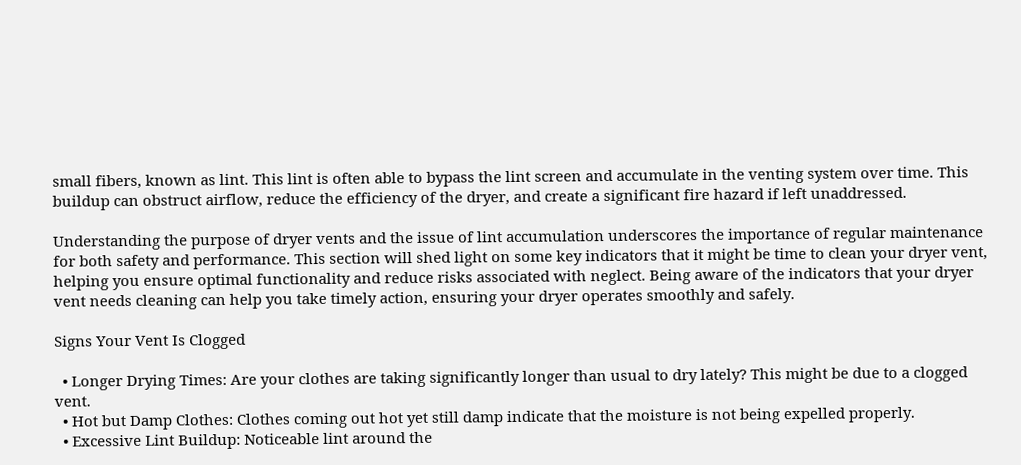small fibers, known as lint. This lint is often able to bypass the lint screen and accumulate in the venting system over time. This buildup can obstruct airflow, reduce the efficiency of the dryer, and create a significant fire hazard if left unaddressed.

Understanding the purpose of dryer vents and the issue of lint accumulation underscores the importance of regular maintenance for both safety and performance. This section will shed light on some key indicators that it might be time to clean your dryer vent, helping you ensure optimal functionality and reduce risks associated with neglect. Being aware of the indicators that your dryer vent needs cleaning can help you take timely action, ensuring your dryer operates smoothly and safely.

Signs Your Vent Is Clogged

  • Longer Drying Times: Are your clothes are taking significantly longer than usual to dry lately? This might be due to a clogged vent.
  • Hot but Damp Clothes: Clothes coming out hot yet still damp indicate that the moisture is not being expelled properly.
  • Excessive Lint Buildup: Noticeable lint around the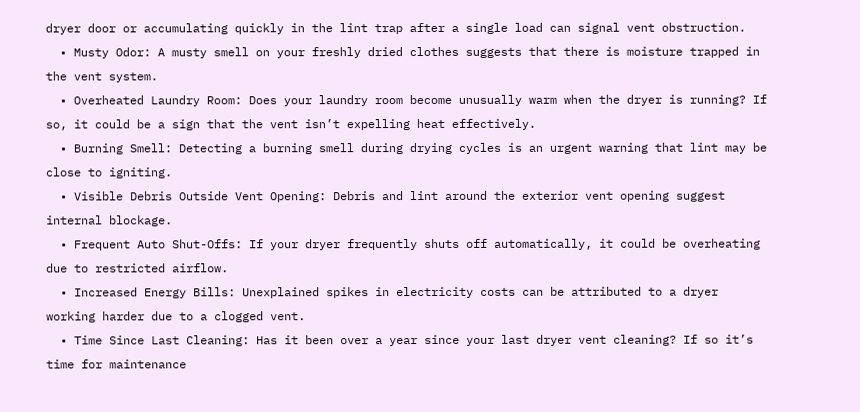dryer door or accumulating quickly in the lint trap after a single load can signal vent obstruction.
  • Musty Odor: A musty smell on your freshly dried clothes suggests that there is moisture trapped in the vent system.
  • Overheated Laundry Room: Does your laundry room become unusually warm when the dryer is running? If so, it could be a sign that the vent isn’t expelling heat effectively.
  • Burning Smell: Detecting a burning smell during drying cycles is an urgent warning that lint may be close to igniting.
  • Visible Debris Outside Vent Opening: Debris and lint around the exterior vent opening suggest internal blockage.
  • Frequent Auto Shut-Offs: If your dryer frequently shuts off automatically, it could be overheating due to restricted airflow.
  • Increased Energy Bills: Unexplained spikes in electricity costs can be attributed to a dryer working harder due to a clogged vent.
  • Time Since Last Cleaning: Has it been over a year since your last dryer vent cleaning? If so it’s time for maintenance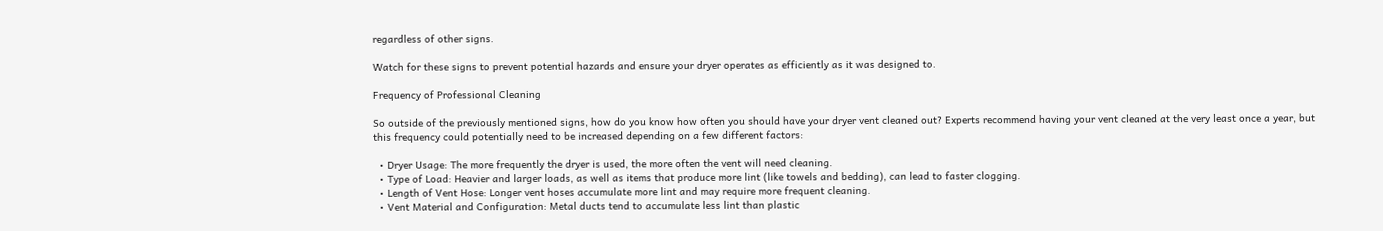regardless of other signs.

Watch for these signs to prevent potential hazards and ensure your dryer operates as efficiently as it was designed to.

Frequency of Professional Cleaning

So outside of the previously mentioned signs, how do you know how often you should have your dryer vent cleaned out? Experts recommend having your vent cleaned at the very least once a year, but this frequency could potentially need to be increased depending on a few different factors:

  • Dryer Usage: The more frequently the dryer is used, the more often the vent will need cleaning.
  • Type of Load: Heavier and larger loads, as well as items that produce more lint (like towels and bedding), can lead to faster clogging.
  • Length of Vent Hose: Longer vent hoses accumulate more lint and may require more frequent cleaning.
  • Vent Material and Configuration: Metal ducts tend to accumulate less lint than plastic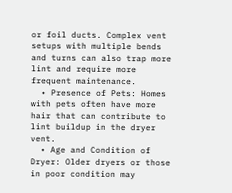or foil ducts. Complex vent setups with multiple bends and turns can also trap more lint and require more frequent maintenance.
  • Presence of Pets: Homes with pets often have more hair that can contribute to lint buildup in the dryer vent.
  • Age and Condition of Dryer: Older dryers or those in poor condition may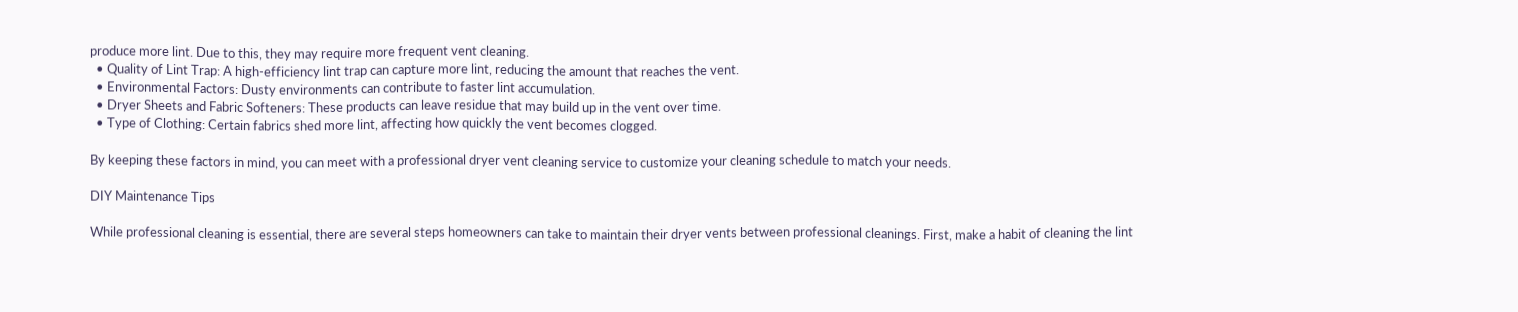produce more lint. Due to this, they may require more frequent vent cleaning.
  • Quality of Lint Trap: A high-efficiency lint trap can capture more lint, reducing the amount that reaches the vent.
  • Environmental Factors: Dusty environments can contribute to faster lint accumulation.
  • Dryer Sheets and Fabric Softeners: These products can leave residue that may build up in the vent over time.
  • Type of Clothing: Certain fabrics shed more lint, affecting how quickly the vent becomes clogged.

By keeping these factors in mind, you can meet with a professional dryer vent cleaning service to customize your cleaning schedule to match your needs.

DIY Maintenance Tips

While professional cleaning is essential, there are several steps homeowners can take to maintain their dryer vents between professional cleanings. First, make a habit of cleaning the lint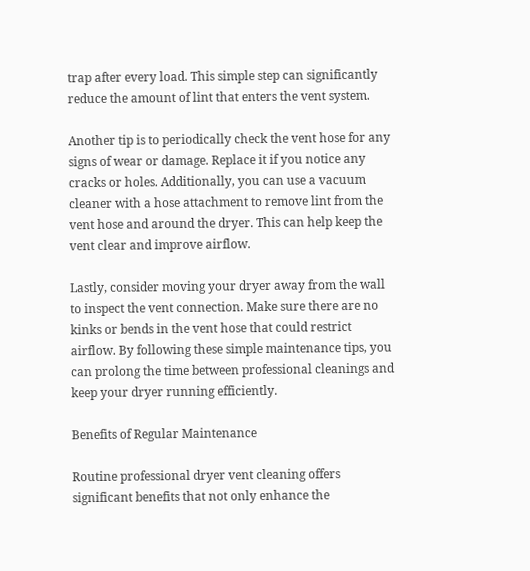trap after every load. This simple step can significantly reduce the amount of lint that enters the vent system.

Another tip is to periodically check the vent hose for any signs of wear or damage. Replace it if you notice any cracks or holes. Additionally, you can use a vacuum cleaner with a hose attachment to remove lint from the vent hose and around the dryer. This can help keep the vent clear and improve airflow.

Lastly, consider moving your dryer away from the wall to inspect the vent connection. Make sure there are no kinks or bends in the vent hose that could restrict airflow. By following these simple maintenance tips, you can prolong the time between professional cleanings and keep your dryer running efficiently.

Benefits of Regular Maintenance

Routine professional dryer vent cleaning offers significant benefits that not only enhance the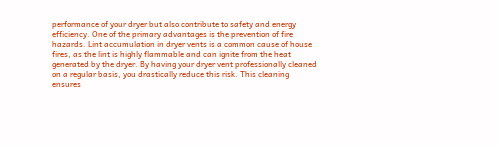performance of your dryer but also contribute to safety and energy efficiency. One of the primary advantages is the prevention of fire hazards. Lint accumulation in dryer vents is a common cause of house fires, as the lint is highly flammable and can ignite from the heat generated by the dryer. By having your dryer vent professionally cleaned on a regular basis, you drastically reduce this risk. This cleaning ensures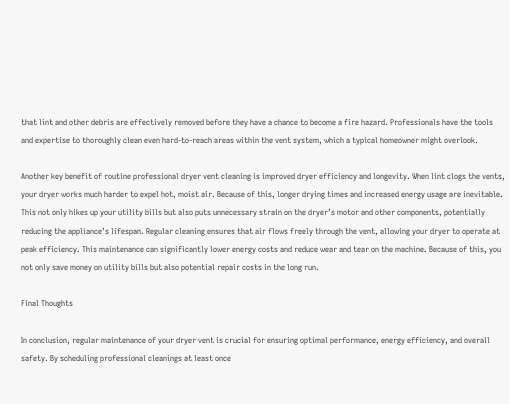that lint and other debris are effectively removed before they have a chance to become a fire hazard. Professionals have the tools and expertise to thoroughly clean even hard-to-reach areas within the vent system, which a typical homeowner might overlook.

Another key benefit of routine professional dryer vent cleaning is improved dryer efficiency and longevity. When lint clogs the vents, your dryer works much harder to expel hot, moist air. Because of this, longer drying times and increased energy usage are inevitable. This not only hikes up your utility bills but also puts unnecessary strain on the dryer’s motor and other components, potentially reducing the appliance’s lifespan. Regular cleaning ensures that air flows freely through the vent, allowing your dryer to operate at peak efficiency. This maintenance can significantly lower energy costs and reduce wear and tear on the machine. Because of this, you not only save money on utility bills but also potential repair costs in the long run.

Final Thoughts

In conclusion, regular maintenance of your dryer vent is crucial for ensuring optimal performance, energy efficiency, and overall safety. By scheduling professional cleanings at least once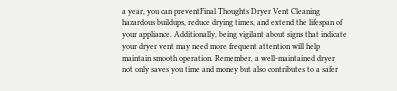a year, you can preventFinal Thoughts Dryer Vent Cleaning hazardous buildups, reduce drying times, and extend the lifespan of your appliance. Additionally, being vigilant about signs that indicate your dryer vent may need more frequent attention will help maintain smooth operation. Remember, a well-maintained dryer not only saves you time and money but also contributes to a safer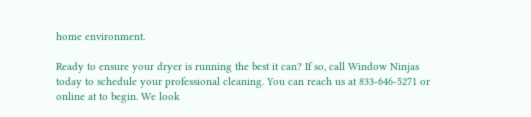home environment.

Ready to ensure your dryer is running the best it can? If so, call Window Ninjas today to schedule your professional cleaning. You can reach us at 833-646-5271 or online at to begin. We look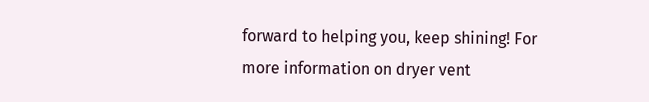forward to helping you, keep shining! For more information on dryer vent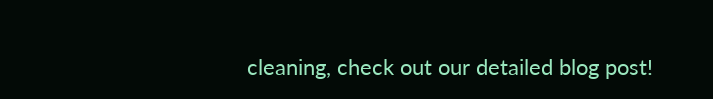cleaning, check out our detailed blog post!